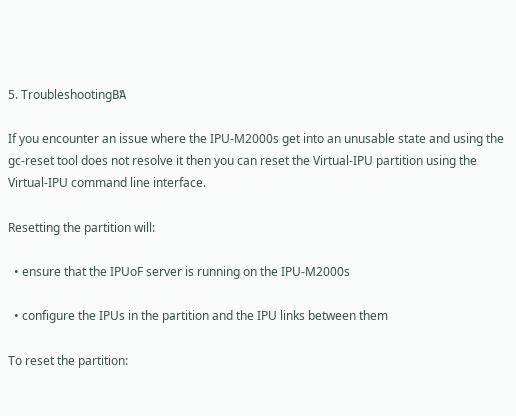5. TroubleshootingΒΆ

If you encounter an issue where the IPU-M2000s get into an unusable state and using the gc-reset tool does not resolve it then you can reset the Virtual-IPU partition using the Virtual-IPU command line interface.

Resetting the partition will:

  • ensure that the IPUoF server is running on the IPU-M2000s

  • configure the IPUs in the partition and the IPU links between them

To reset the partition: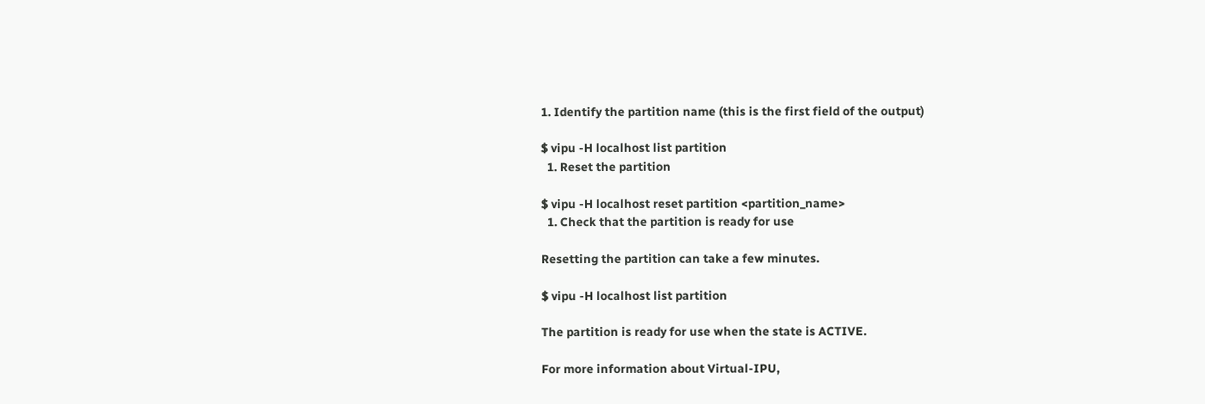1. Identify the partition name (this is the first field of the output)

$ vipu -H localhost list partition
  1. Reset the partition

$ vipu -H localhost reset partition <partition_name>
  1. Check that the partition is ready for use

Resetting the partition can take a few minutes.

$ vipu -H localhost list partition

The partition is ready for use when the state is ACTIVE.

For more information about Virtual-IPU,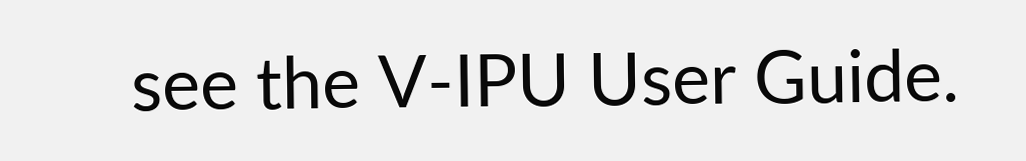see the V-IPU User Guide.